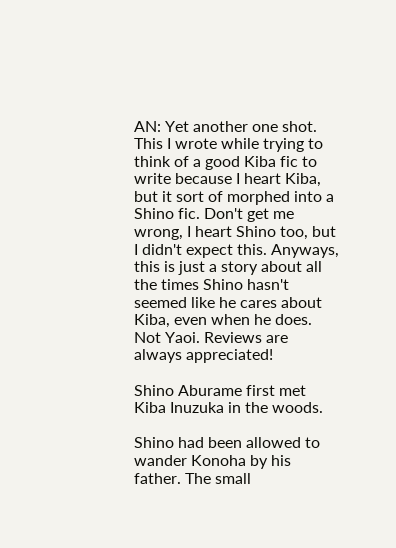AN: Yet another one shot. This I wrote while trying to think of a good Kiba fic to write because I heart Kiba, but it sort of morphed into a Shino fic. Don't get me wrong, I heart Shino too, but I didn't expect this. Anyways, this is just a story about all the times Shino hasn't seemed like he cares about Kiba, even when he does. Not Yaoi. Reviews are always appreciated!

Shino Aburame first met Kiba Inuzuka in the woods.

Shino had been allowed to wander Konoha by his father. The small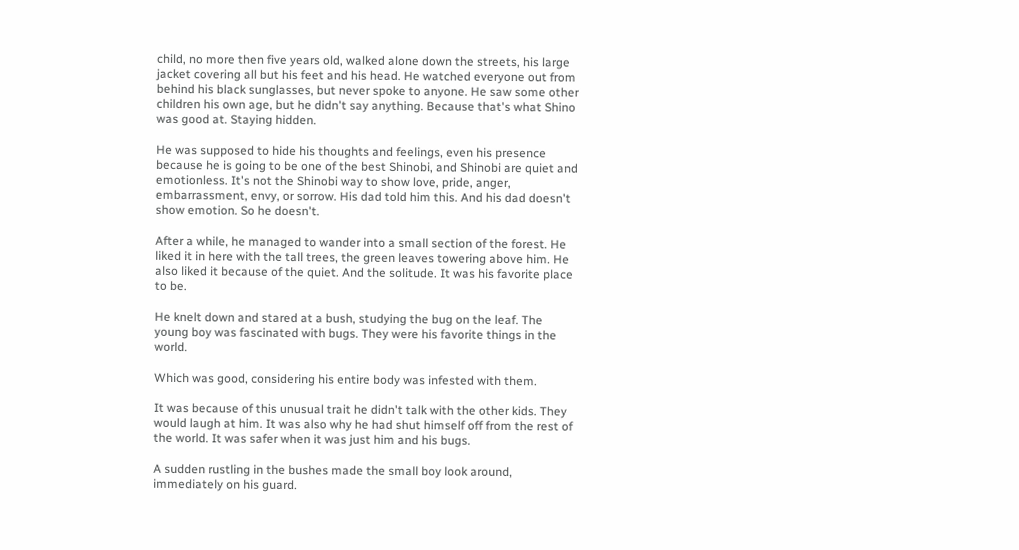child, no more then five years old, walked alone down the streets, his large jacket covering all but his feet and his head. He watched everyone out from behind his black sunglasses, but never spoke to anyone. He saw some other children his own age, but he didn't say anything. Because that's what Shino was good at. Staying hidden.

He was supposed to hide his thoughts and feelings, even his presence because he is going to be one of the best Shinobi, and Shinobi are quiet and emotionless. It's not the Shinobi way to show love, pride, anger, embarrassment, envy, or sorrow. His dad told him this. And his dad doesn't show emotion. So he doesn't.

After a while, he managed to wander into a small section of the forest. He liked it in here with the tall trees, the green leaves towering above him. He also liked it because of the quiet. And the solitude. It was his favorite place to be.

He knelt down and stared at a bush, studying the bug on the leaf. The young boy was fascinated with bugs. They were his favorite things in the world.

Which was good, considering his entire body was infested with them.

It was because of this unusual trait he didn't talk with the other kids. They would laugh at him. It was also why he had shut himself off from the rest of the world. It was safer when it was just him and his bugs.

A sudden rustling in the bushes made the small boy look around, immediately on his guard.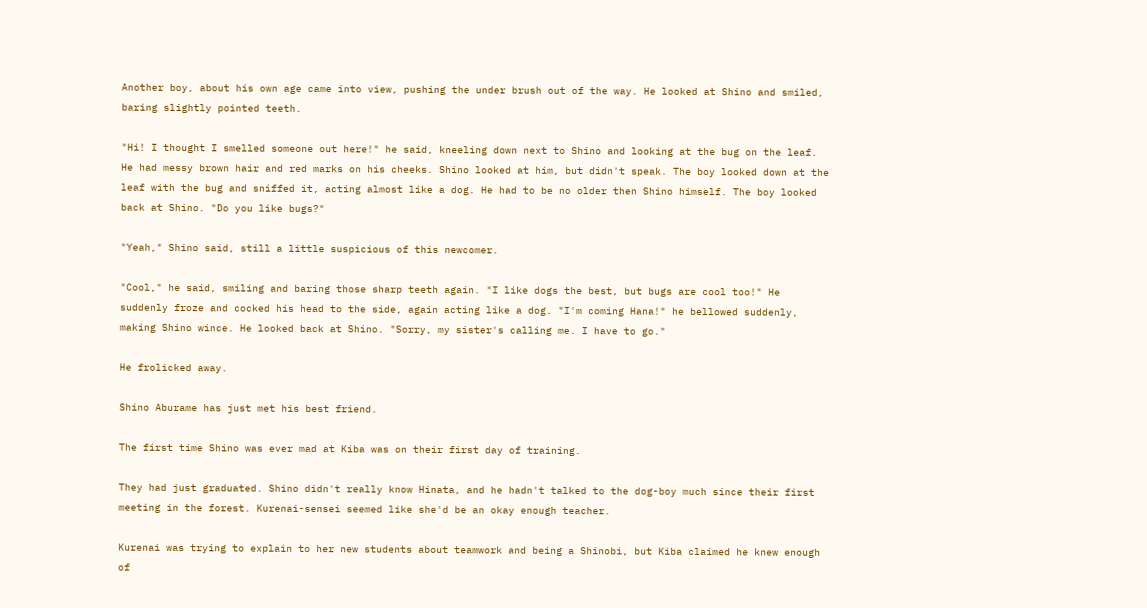Another boy, about his own age came into view, pushing the under brush out of the way. He looked at Shino and smiled, baring slightly pointed teeth.

"Hi! I thought I smelled someone out here!" he said, kneeling down next to Shino and looking at the bug on the leaf. He had messy brown hair and red marks on his cheeks. Shino looked at him, but didn't speak. The boy looked down at the leaf with the bug and sniffed it, acting almost like a dog. He had to be no older then Shino himself. The boy looked back at Shino. "Do you like bugs?"

"Yeah," Shino said, still a little suspicious of this newcomer.

"Cool," he said, smiling and baring those sharp teeth again. "I like dogs the best, but bugs are cool too!" He suddenly froze and cocked his head to the side, again acting like a dog. "I'm coming Hana!" he bellowed suddenly, making Shino wince. He looked back at Shino. "Sorry, my sister's calling me. I have to go."

He frolicked away.

Shino Aburame has just met his best friend.

The first time Shino was ever mad at Kiba was on their first day of training.

They had just graduated. Shino didn't really know Hinata, and he hadn't talked to the dog-boy much since their first meeting in the forest. Kurenai-sensei seemed like she'd be an okay enough teacher.

Kurenai was trying to explain to her new students about teamwork and being a Shinobi, but Kiba claimed he knew enough of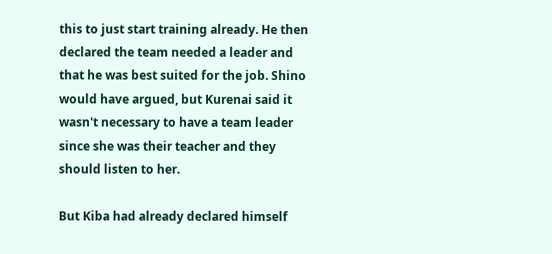this to just start training already. He then declared the team needed a leader and that he was best suited for the job. Shino would have argued, but Kurenai said it wasn't necessary to have a team leader since she was their teacher and they should listen to her.

But Kiba had already declared himself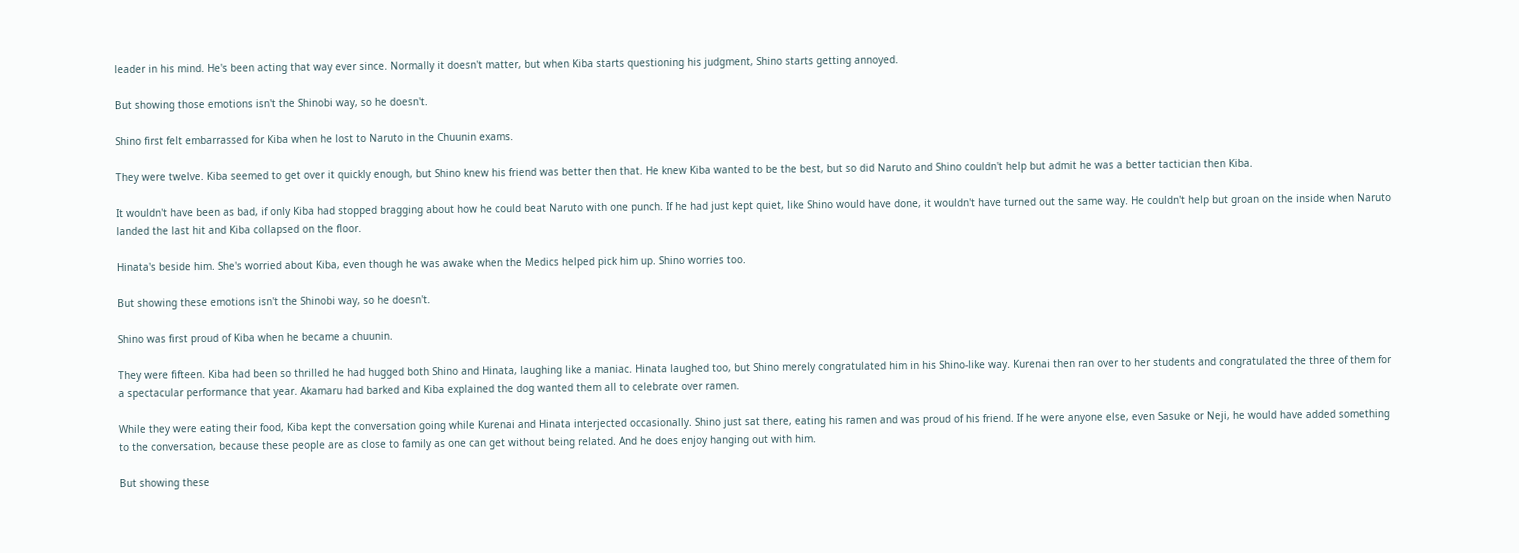leader in his mind. He's been acting that way ever since. Normally it doesn't matter, but when Kiba starts questioning his judgment, Shino starts getting annoyed.

But showing those emotions isn't the Shinobi way, so he doesn't.

Shino first felt embarrassed for Kiba when he lost to Naruto in the Chuunin exams.

They were twelve. Kiba seemed to get over it quickly enough, but Shino knew his friend was better then that. He knew Kiba wanted to be the best, but so did Naruto and Shino couldn't help but admit he was a better tactician then Kiba.

It wouldn't have been as bad, if only Kiba had stopped bragging about how he could beat Naruto with one punch. If he had just kept quiet, like Shino would have done, it wouldn't have turned out the same way. He couldn't help but groan on the inside when Naruto landed the last hit and Kiba collapsed on the floor.

Hinata's beside him. She's worried about Kiba, even though he was awake when the Medics helped pick him up. Shino worries too.

But showing these emotions isn't the Shinobi way, so he doesn't.

Shino was first proud of Kiba when he became a chuunin.

They were fifteen. Kiba had been so thrilled he had hugged both Shino and Hinata, laughing like a maniac. Hinata laughed too, but Shino merely congratulated him in his Shino-like way. Kurenai then ran over to her students and congratulated the three of them for a spectacular performance that year. Akamaru had barked and Kiba explained the dog wanted them all to celebrate over ramen.

While they were eating their food, Kiba kept the conversation going while Kurenai and Hinata interjected occasionally. Shino just sat there, eating his ramen and was proud of his friend. If he were anyone else, even Sasuke or Neji, he would have added something to the conversation, because these people are as close to family as one can get without being related. And he does enjoy hanging out with him.

But showing these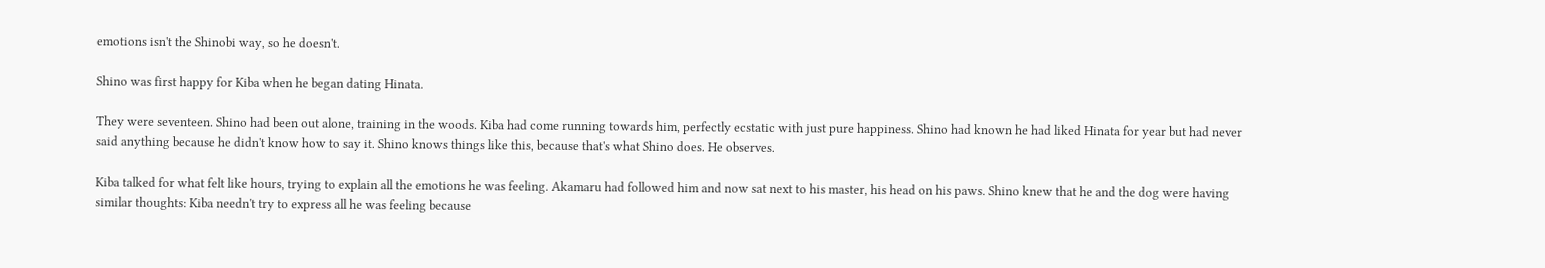emotions isn't the Shinobi way, so he doesn't.

Shino was first happy for Kiba when he began dating Hinata.

They were seventeen. Shino had been out alone, training in the woods. Kiba had come running towards him, perfectly ecstatic with just pure happiness. Shino had known he had liked Hinata for year but had never said anything because he didn't know how to say it. Shino knows things like this, because that's what Shino does. He observes.

Kiba talked for what felt like hours, trying to explain all the emotions he was feeling. Akamaru had followed him and now sat next to his master, his head on his paws. Shino knew that he and the dog were having similar thoughts: Kiba needn't try to express all he was feeling because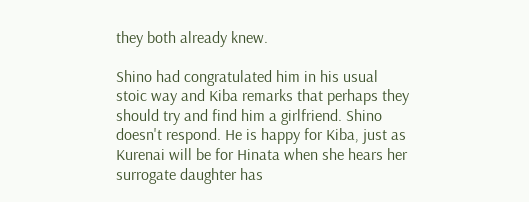they both already knew.

Shino had congratulated him in his usual stoic way and Kiba remarks that perhaps they should try and find him a girlfriend. Shino doesn't respond. He is happy for Kiba, just as Kurenai will be for Hinata when she hears her surrogate daughter has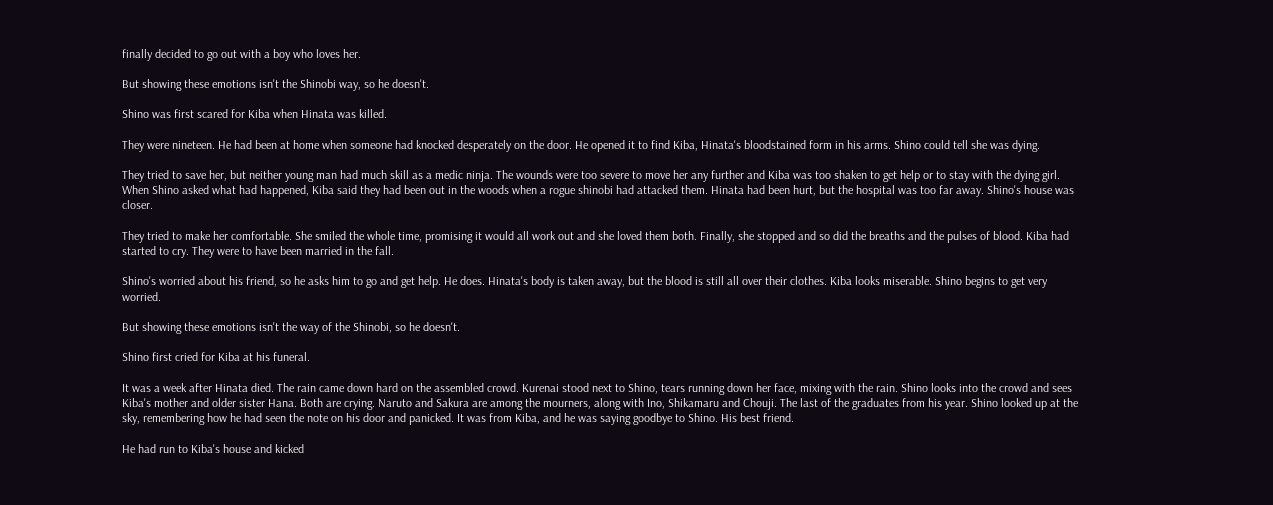finally decided to go out with a boy who loves her.

But showing these emotions isn't the Shinobi way, so he doesn't.

Shino was first scared for Kiba when Hinata was killed.

They were nineteen. He had been at home when someone had knocked desperately on the door. He opened it to find Kiba, Hinata's bloodstained form in his arms. Shino could tell she was dying.

They tried to save her, but neither young man had much skill as a medic ninja. The wounds were too severe to move her any further and Kiba was too shaken to get help or to stay with the dying girl. When Shino asked what had happened, Kiba said they had been out in the woods when a rogue shinobi had attacked them. Hinata had been hurt, but the hospital was too far away. Shino's house was closer.

They tried to make her comfortable. She smiled the whole time, promising it would all work out and she loved them both. Finally, she stopped and so did the breaths and the pulses of blood. Kiba had started to cry. They were to have been married in the fall.

Shino's worried about his friend, so he asks him to go and get help. He does. Hinata's body is taken away, but the blood is still all over their clothes. Kiba looks miserable. Shino begins to get very worried.

But showing these emotions isn't the way of the Shinobi, so he doesn't.

Shino first cried for Kiba at his funeral.

It was a week after Hinata died. The rain came down hard on the assembled crowd. Kurenai stood next to Shino, tears running down her face, mixing with the rain. Shino looks into the crowd and sees Kiba's mother and older sister Hana. Both are crying. Naruto and Sakura are among the mourners, along with Ino, Shikamaru and Chouji. The last of the graduates from his year. Shino looked up at the sky, remembering how he had seen the note on his door and panicked. It was from Kiba, and he was saying goodbye to Shino. His best friend.

He had run to Kiba's house and kicked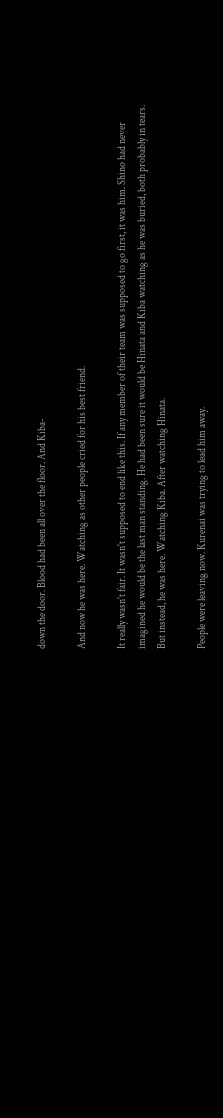down the door. Blood had been all over the floor. And Kiba-

And now he was here. Watching as other people cried for his best friend.

It really wasn't fair. It wasn't supposed to end like this. If any member of their team was supposed to go first, it was him. Shino had never imagined he would be the last man standing. He had been sure it would be Hinata and Kiba watching as he was buried, both probably in tears. But instead, he was here. Watching Kiba. After watching Hinata.

People were leaving now. Kurenai was trying to lead him away.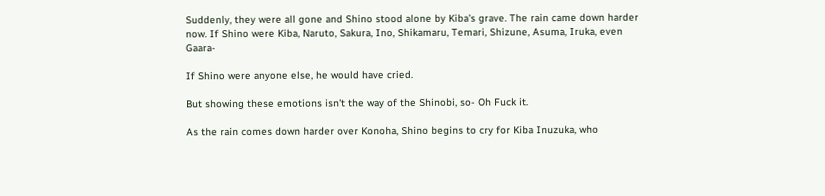Suddenly, they were all gone and Shino stood alone by Kiba's grave. The rain came down harder now. If Shino were Kiba, Naruto, Sakura, Ino, Shikamaru, Temari, Shizune, Asuma, Iruka, even Gaara-

If Shino were anyone else, he would have cried.

But showing these emotions isn't the way of the Shinobi, so- Oh Fuck it.

As the rain comes down harder over Konoha, Shino begins to cry for Kiba Inuzuka, who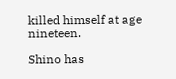killed himself at age nineteen.

Shino has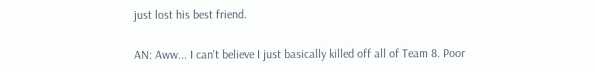just lost his best friend.

AN: Aww... I can't believe I just basically killed off all of Team 8. Poor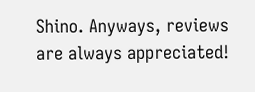Shino. Anyways, reviews are always appreciated!